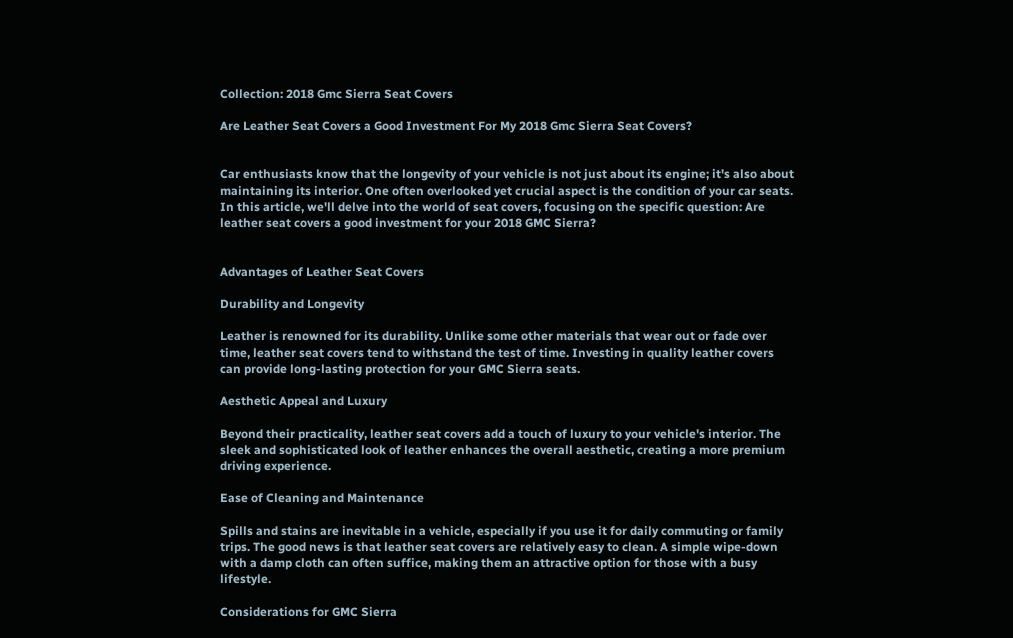Collection: 2018 Gmc Sierra Seat Covers

Are Leather Seat Covers a Good Investment For My 2018 Gmc Sierra Seat Covers?


Car enthusiasts know that the longevity of your vehicle is not just about its engine; it's also about maintaining its interior. One often overlooked yet crucial aspect is the condition of your car seats. In this article, we'll delve into the world of seat covers, focusing on the specific question: Are leather seat covers a good investment for your 2018 GMC Sierra?


Advantages of Leather Seat Covers

Durability and Longevity

Leather is renowned for its durability. Unlike some other materials that wear out or fade over time, leather seat covers tend to withstand the test of time. Investing in quality leather covers can provide long-lasting protection for your GMC Sierra seats.

Aesthetic Appeal and Luxury

Beyond their practicality, leather seat covers add a touch of luxury to your vehicle's interior. The sleek and sophisticated look of leather enhances the overall aesthetic, creating a more premium driving experience.

Ease of Cleaning and Maintenance

Spills and stains are inevitable in a vehicle, especially if you use it for daily commuting or family trips. The good news is that leather seat covers are relatively easy to clean. A simple wipe-down with a damp cloth can often suffice, making them an attractive option for those with a busy lifestyle.

Considerations for GMC Sierra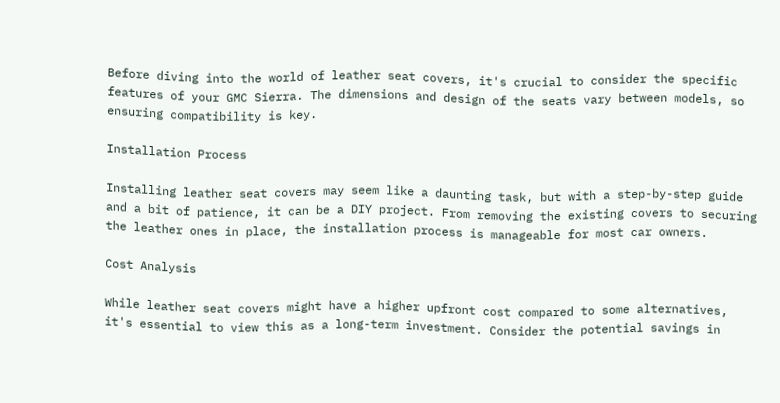Before diving into the world of leather seat covers, it's crucial to consider the specific features of your GMC Sierra. The dimensions and design of the seats vary between models, so ensuring compatibility is key.

Installation Process

Installing leather seat covers may seem like a daunting task, but with a step-by-step guide and a bit of patience, it can be a DIY project. From removing the existing covers to securing the leather ones in place, the installation process is manageable for most car owners.

Cost Analysis

While leather seat covers might have a higher upfront cost compared to some alternatives, it's essential to view this as a long-term investment. Consider the potential savings in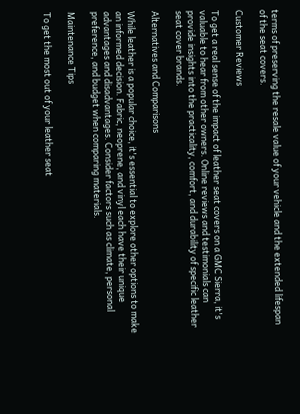terms of preserving the resale value of your vehicle and the extended lifespan of the seat covers.

Customer Reviews

To get a real sense of the impact of leather seat covers on a GMC Sierra, it's valuable to hear from other owners. Online reviews and testimonials can provide insights into the practicality, comfort, and durability of specific leather seat cover brands.

Alternatives and Comparisons

While leather is a popular choice, it's essential to explore other options to make an informed decision. Fabric, neoprene, and vinyl each have their unique advantages and disadvantages. Consider factors such as climate, personal preference, and budget when comparing materials.

Maintenance Tips

To get the most out of your leather seat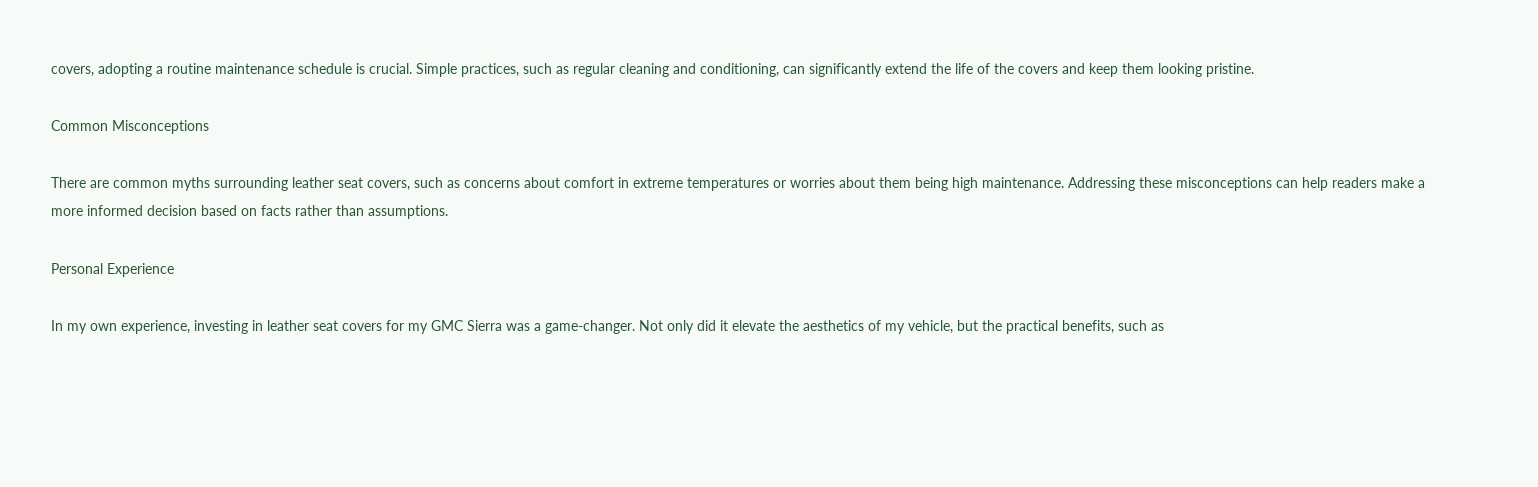covers, adopting a routine maintenance schedule is crucial. Simple practices, such as regular cleaning and conditioning, can significantly extend the life of the covers and keep them looking pristine.

Common Misconceptions

There are common myths surrounding leather seat covers, such as concerns about comfort in extreme temperatures or worries about them being high maintenance. Addressing these misconceptions can help readers make a more informed decision based on facts rather than assumptions.

Personal Experience

In my own experience, investing in leather seat covers for my GMC Sierra was a game-changer. Not only did it elevate the aesthetics of my vehicle, but the practical benefits, such as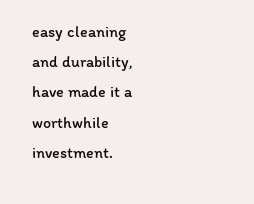easy cleaning and durability, have made it a worthwhile investment.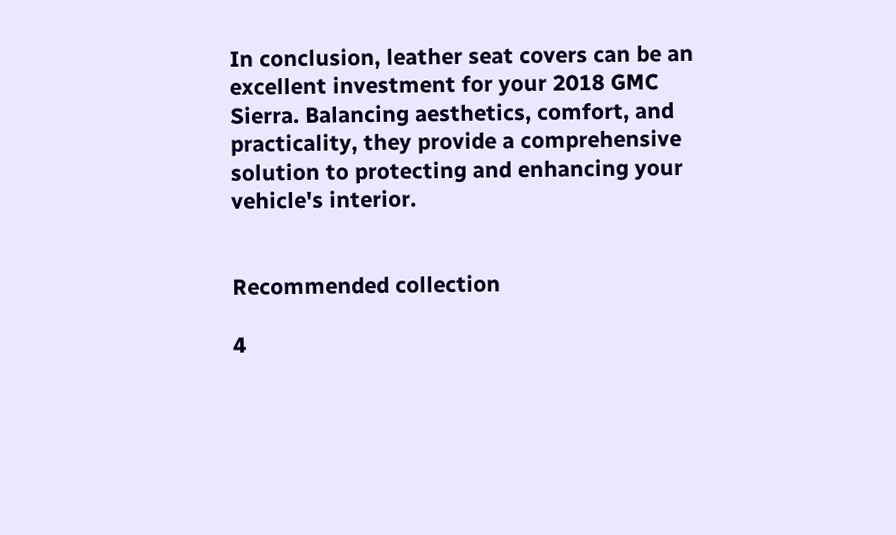In conclusion, leather seat covers can be an excellent investment for your 2018 GMC Sierra. Balancing aesthetics, comfort, and practicality, they provide a comprehensive solution to protecting and enhancing your vehicle's interior.


Recommended collection

4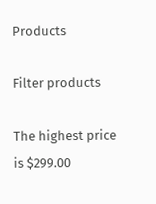Products

Filter products

The highest price is $299.00